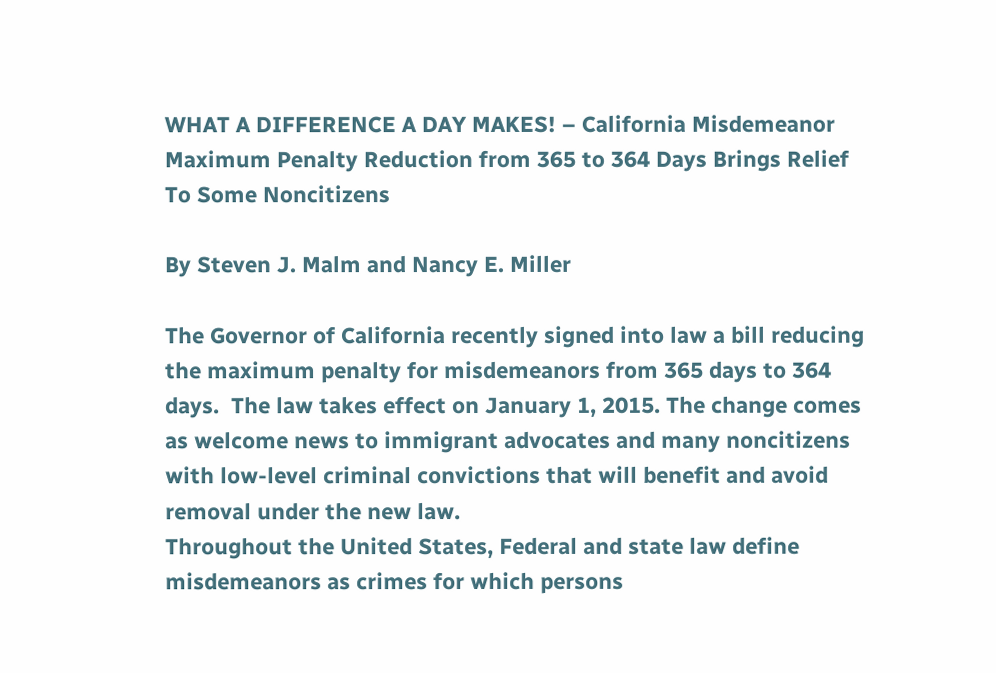WHAT A DIFFERENCE A DAY MAKES! – California Misdemeanor Maximum Penalty Reduction from 365 to 364 Days Brings Relief To Some Noncitizens

By Steven J. Malm and Nancy E. Miller

The Governor of California recently signed into law a bill reducing the maximum penalty for misdemeanors from 365 days to 364 days.  The law takes effect on January 1, 2015. The change comes as welcome news to immigrant advocates and many noncitizens with low-level criminal convictions that will benefit and avoid removal under the new law.
Throughout the United States, Federal and state law define misdemeanors as crimes for which persons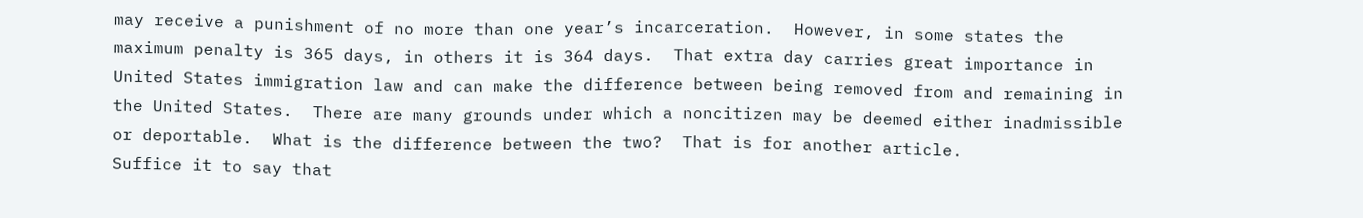may receive a punishment of no more than one year’s incarceration.  However, in some states the maximum penalty is 365 days, in others it is 364 days.  That extra day carries great importance in United States immigration law and can make the difference between being removed from and remaining in the United States.  There are many grounds under which a noncitizen may be deemed either inadmissible or deportable.  What is the difference between the two?  That is for another article.
Suffice it to say that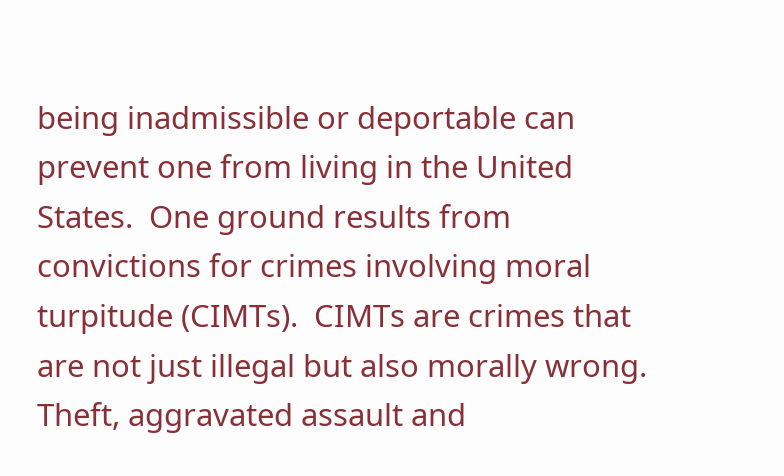being inadmissible or deportable can prevent one from living in the United States.  One ground results from convictions for crimes involving moral turpitude (CIMTs).  CIMTs are crimes that are not just illegal but also morally wrong.  Theft, aggravated assault and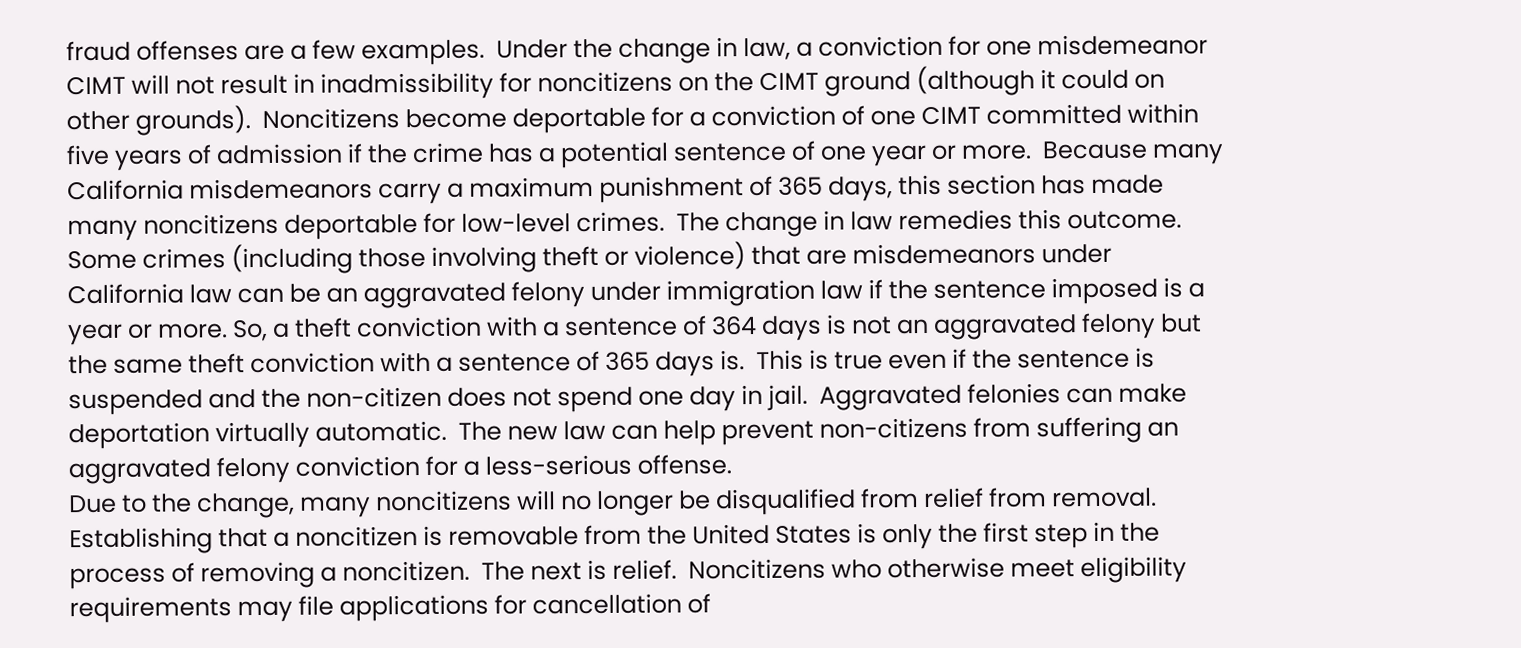fraud offenses are a few examples.  Under the change in law, a conviction for one misdemeanor CIMT will not result in inadmissibility for noncitizens on the CIMT ground (although it could on other grounds).  Noncitizens become deportable for a conviction of one CIMT committed within five years of admission if the crime has a potential sentence of one year or more.  Because many California misdemeanors carry a maximum punishment of 365 days, this section has made many noncitizens deportable for low-level crimes.  The change in law remedies this outcome.
Some crimes (including those involving theft or violence) that are misdemeanors under California law can be an aggravated felony under immigration law if the sentence imposed is a year or more. So, a theft conviction with a sentence of 364 days is not an aggravated felony but the same theft conviction with a sentence of 365 days is.  This is true even if the sentence is suspended and the non-citizen does not spend one day in jail.  Aggravated felonies can make deportation virtually automatic.  The new law can help prevent non-citizens from suffering an aggravated felony conviction for a less-serious offense.
Due to the change, many noncitizens will no longer be disqualified from relief from removal.  Establishing that a noncitizen is removable from the United States is only the first step in the process of removing a noncitizen.  The next is relief.  Noncitizens who otherwise meet eligibility requirements may file applications for cancellation of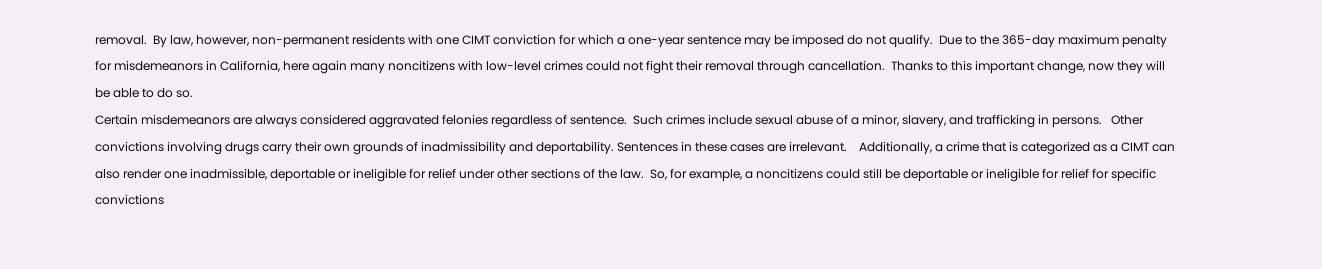removal.  By law, however, non-permanent residents with one CIMT conviction for which a one-year sentence may be imposed do not qualify.  Due to the 365-day maximum penalty for misdemeanors in California, here again many noncitizens with low-level crimes could not fight their removal through cancellation.  Thanks to this important change, now they will be able to do so.
Certain misdemeanors are always considered aggravated felonies regardless of sentence.  Such crimes include sexual abuse of a minor, slavery, and trafficking in persons.   Other convictions involving drugs carry their own grounds of inadmissibility and deportability. Sentences in these cases are irrelevant.    Additionally, a crime that is categorized as a CIMT can also render one inadmissible, deportable or ineligible for relief under other sections of the law.  So, for example, a noncitizens could still be deportable or ineligible for relief for specific convictions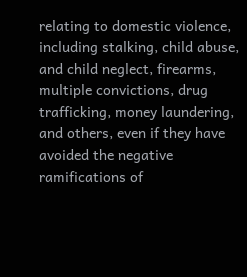relating to domestic violence, including stalking, child abuse, and child neglect, firearms, multiple convictions, drug trafficking, money laundering, and others, even if they have avoided the negative ramifications of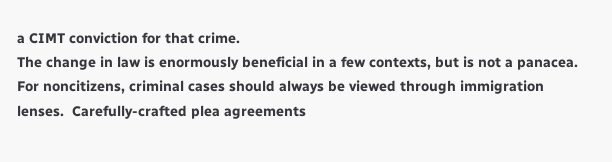a CIMT conviction for that crime.
The change in law is enormously beneficial in a few contexts, but is not a panacea.  For noncitizens, criminal cases should always be viewed through immigration lenses.  Carefully-crafted plea agreements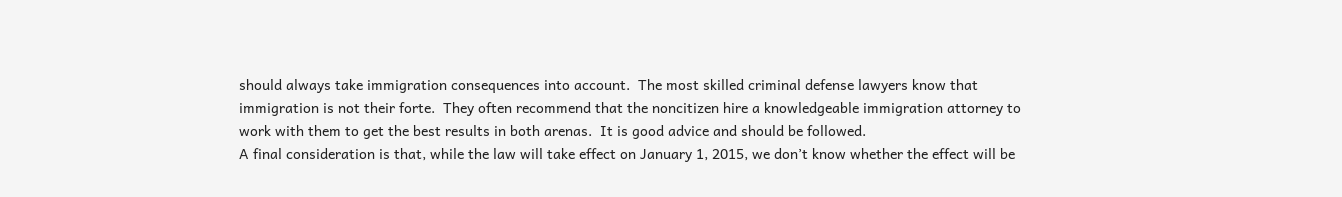should always take immigration consequences into account.  The most skilled criminal defense lawyers know that immigration is not their forte.  They often recommend that the noncitizen hire a knowledgeable immigration attorney to work with them to get the best results in both arenas.  It is good advice and should be followed.
A final consideration is that, while the law will take effect on January 1, 2015, we don’t know whether the effect will be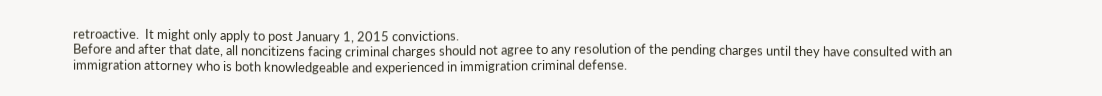retroactive.  It might only apply to post January 1, 2015 convictions.
Before and after that date, all noncitizens facing criminal charges should not agree to any resolution of the pending charges until they have consulted with an immigration attorney who is both knowledgeable and experienced in immigration criminal defense.